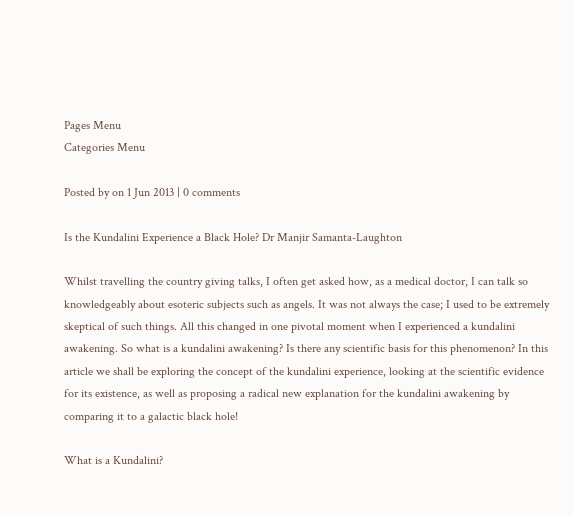Pages Menu
Categories Menu

Posted by on 1 Jun 2013 | 0 comments

Is the Kundalini Experience a Black Hole? Dr Manjir Samanta-Laughton

Whilst travelling the country giving talks, I often get asked how, as a medical doctor, I can talk so knowledgeably about esoteric subjects such as angels. It was not always the case; I used to be extremely skeptical of such things. All this changed in one pivotal moment when I experienced a kundalini awakening. So what is a kundalini awakening? Is there any scientific basis for this phenomenon? In this article we shall be exploring the concept of the kundalini experience, looking at the scientific evidence for its existence, as well as proposing a radical new explanation for the kundalini awakening by comparing it to a galactic black hole!

What is a Kundalini?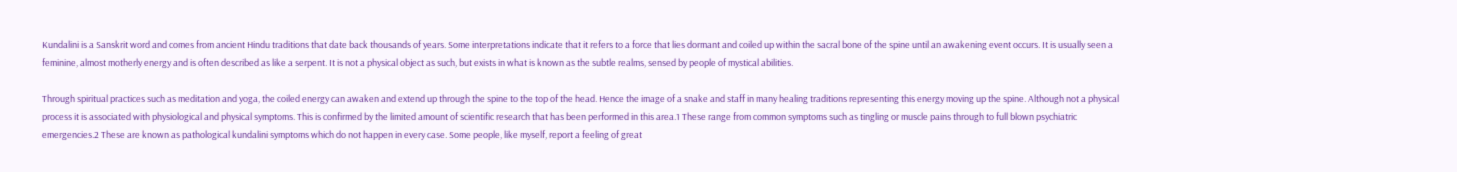Kundalini is a Sanskrit word and comes from ancient Hindu traditions that date back thousands of years. Some interpretations indicate that it refers to a force that lies dormant and coiled up within the sacral bone of the spine until an awakening event occurs. It is usually seen a feminine, almost motherly energy and is often described as like a serpent. It is not a physical object as such, but exists in what is known as the subtle realms, sensed by people of mystical abilities.

Through spiritual practices such as meditation and yoga, the coiled energy can awaken and extend up through the spine to the top of the head. Hence the image of a snake and staff in many healing traditions representing this energy moving up the spine. Although not a physical process it is associated with physiological and physical symptoms. This is confirmed by the limited amount of scientific research that has been performed in this area.1 These range from common symptoms such as tingling or muscle pains through to full blown psychiatric emergencies.2 These are known as pathological kundalini symptoms which do not happen in every case. Some people, like myself, report a feeling of great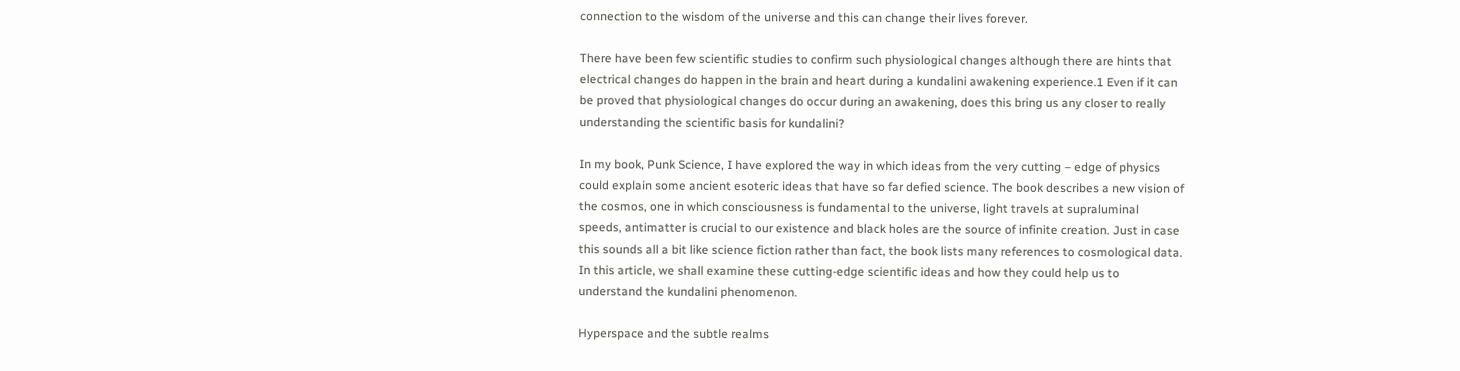connection to the wisdom of the universe and this can change their lives forever.

There have been few scientific studies to confirm such physiological changes although there are hints that electrical changes do happen in the brain and heart during a kundalini awakening experience.1 Even if it can be proved that physiological changes do occur during an awakening, does this bring us any closer to really understanding the scientific basis for kundalini?

In my book, Punk Science, I have explored the way in which ideas from the very cutting – edge of physics could explain some ancient esoteric ideas that have so far defied science. The book describes a new vision of the cosmos, one in which consciousness is fundamental to the universe, light travels at supraluminal speeds, antimatter is crucial to our existence and black holes are the source of infinite creation. Just in case this sounds all a bit like science fiction rather than fact, the book lists many references to cosmological data. In this article, we shall examine these cutting-edge scientific ideas and how they could help us to understand the kundalini phenomenon.

Hyperspace and the subtle realms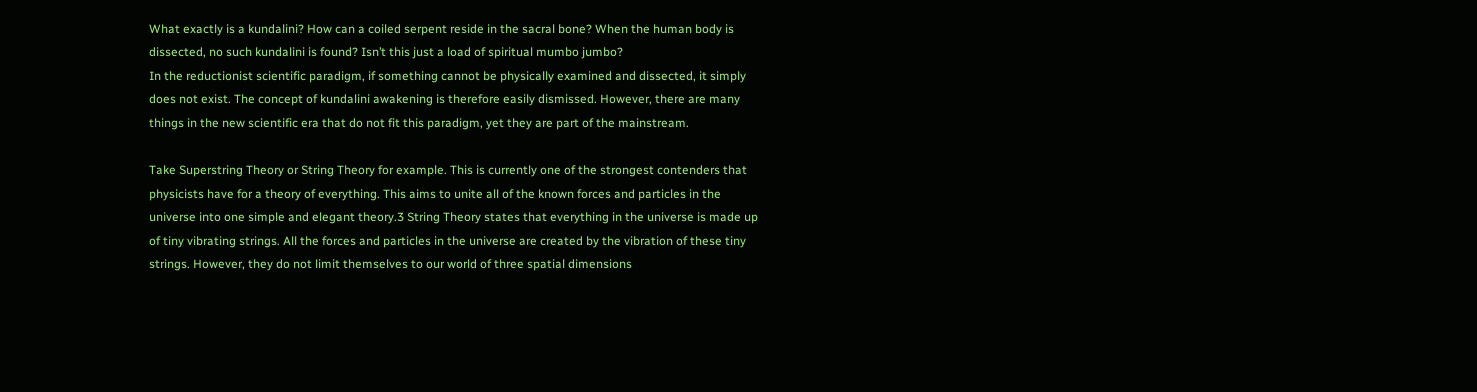What exactly is a kundalini? How can a coiled serpent reside in the sacral bone? When the human body is dissected, no such kundalini is found? Isn’t this just a load of spiritual mumbo jumbo?
In the reductionist scientific paradigm, if something cannot be physically examined and dissected, it simply does not exist. The concept of kundalini awakening is therefore easily dismissed. However, there are many things in the new scientific era that do not fit this paradigm, yet they are part of the mainstream.

Take Superstring Theory or String Theory for example. This is currently one of the strongest contenders that physicists have for a theory of everything. This aims to unite all of the known forces and particles in the universe into one simple and elegant theory.3 String Theory states that everything in the universe is made up of tiny vibrating strings. All the forces and particles in the universe are created by the vibration of these tiny strings. However, they do not limit themselves to our world of three spatial dimensions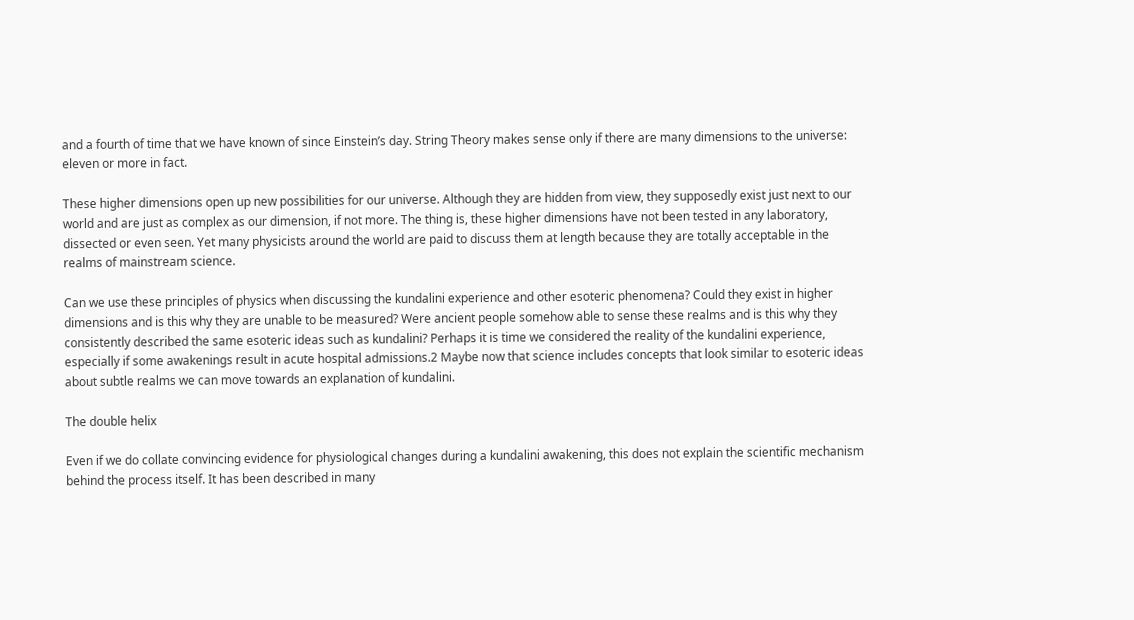and a fourth of time that we have known of since Einstein’s day. String Theory makes sense only if there are many dimensions to the universe: eleven or more in fact.

These higher dimensions open up new possibilities for our universe. Although they are hidden from view, they supposedly exist just next to our world and are just as complex as our dimension, if not more. The thing is, these higher dimensions have not been tested in any laboratory, dissected or even seen. Yet many physicists around the world are paid to discuss them at length because they are totally acceptable in the realms of mainstream science.

Can we use these principles of physics when discussing the kundalini experience and other esoteric phenomena? Could they exist in higher dimensions and is this why they are unable to be measured? Were ancient people somehow able to sense these realms and is this why they consistently described the same esoteric ideas such as kundalini? Perhaps it is time we considered the reality of the kundalini experience, especially if some awakenings result in acute hospital admissions.2 Maybe now that science includes concepts that look similar to esoteric ideas about subtle realms we can move towards an explanation of kundalini.

The double helix

Even if we do collate convincing evidence for physiological changes during a kundalini awakening, this does not explain the scientific mechanism behind the process itself. It has been described in many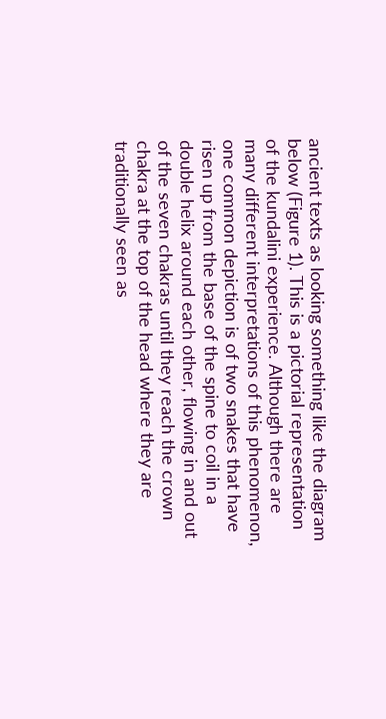ancient texts as looking something like the diagram below (Figure 1). This is a pictorial representation of the kundalini experience. Although there are many different interpretations of this phenomenon, one common depiction is of two snakes that have risen up from the base of the spine to coil in a double helix around each other, flowing in and out of the seven chakras until they reach the crown chakra at the top of the head where they are traditionally seen as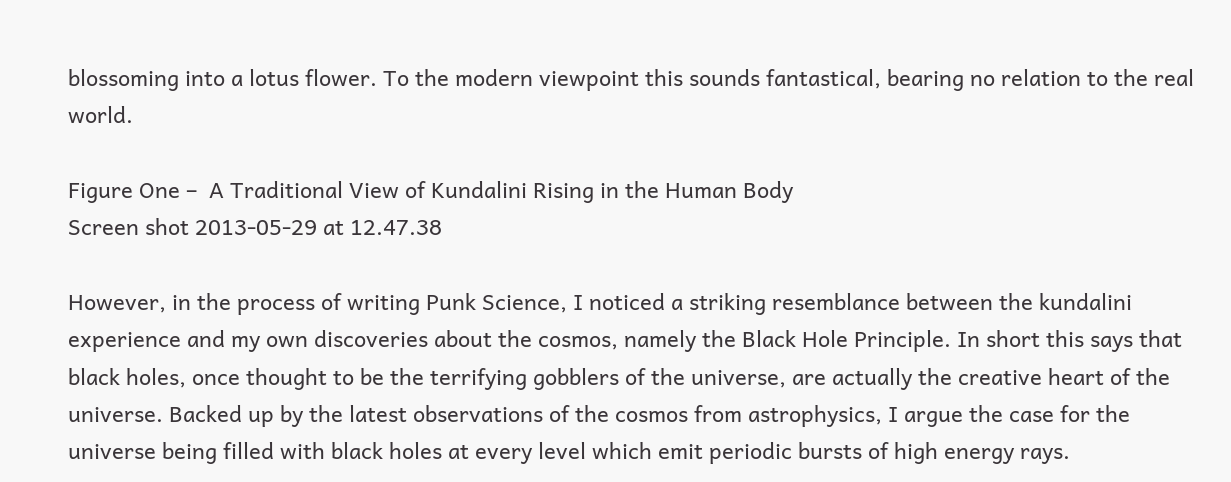blossoming into a lotus flower. To the modern viewpoint this sounds fantastical, bearing no relation to the real world.

Figure One –  A Traditional View of Kundalini Rising in the Human Body
Screen shot 2013-05-29 at 12.47.38

However, in the process of writing Punk Science, I noticed a striking resemblance between the kundalini experience and my own discoveries about the cosmos, namely the Black Hole Principle. In short this says that black holes, once thought to be the terrifying gobblers of the universe, are actually the creative heart of the universe. Backed up by the latest observations of the cosmos from astrophysics, I argue the case for the universe being filled with black holes at every level which emit periodic bursts of high energy rays.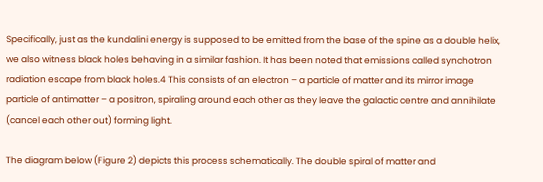Specifically, just as the kundalini energy is supposed to be emitted from the base of the spine as a double helix, we also witness black holes behaving in a similar fashion. It has been noted that emissions called synchotron radiation escape from black holes.4 This consists of an electron – a particle of matter and its mirror image particle of antimatter – a positron, spiraling around each other as they leave the galactic centre and annihilate (cancel each other out) forming light.

The diagram below (Figure 2) depicts this process schematically. The double spiral of matter and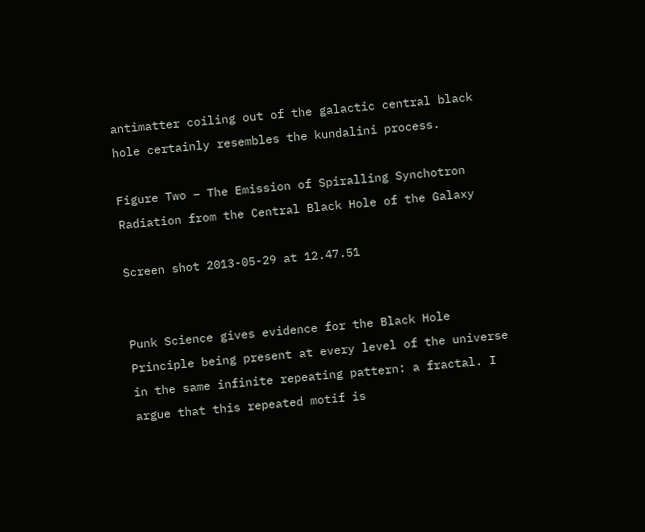antimatter coiling out of the galactic central black hole certainly resembles the kundalini process.

Figure Two – The Emission of Spiralling Synchotron Radiation from the Central Black Hole of the Galaxy

Screen shot 2013-05-29 at 12.47.51


Punk Science gives evidence for the Black Hole Principle being present at every level of the universe in the same infinite repeating pattern: a fractal. I argue that this repeated motif is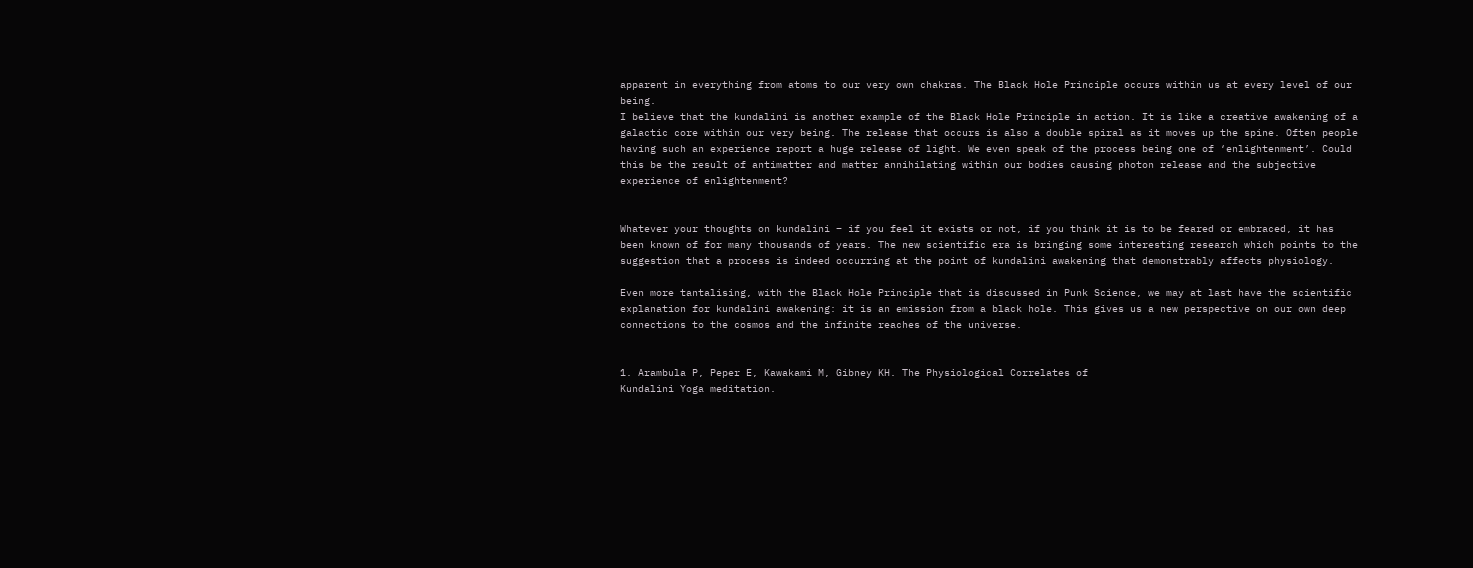apparent in everything from atoms to our very own chakras. The Black Hole Principle occurs within us at every level of our being.
I believe that the kundalini is another example of the Black Hole Principle in action. It is like a creative awakening of a galactic core within our very being. The release that occurs is also a double spiral as it moves up the spine. Often people having such an experience report a huge release of light. We even speak of the process being one of ‘enlightenment’. Could this be the result of antimatter and matter annihilating within our bodies causing photon release and the subjective experience of enlightenment?


Whatever your thoughts on kundalini – if you feel it exists or not, if you think it is to be feared or embraced, it has been known of for many thousands of years. The new scientific era is bringing some interesting research which points to the suggestion that a process is indeed occurring at the point of kundalini awakening that demonstrably affects physiology.

Even more tantalising, with the Black Hole Principle that is discussed in Punk Science, we may at last have the scientific explanation for kundalini awakening: it is an emission from a black hole. This gives us a new perspective on our own deep connections to the cosmos and the infinite reaches of the universe.


1. Arambula P, Peper E, Kawakami M, Gibney KH. The Physiological Correlates of
Kundalini Yoga meditation.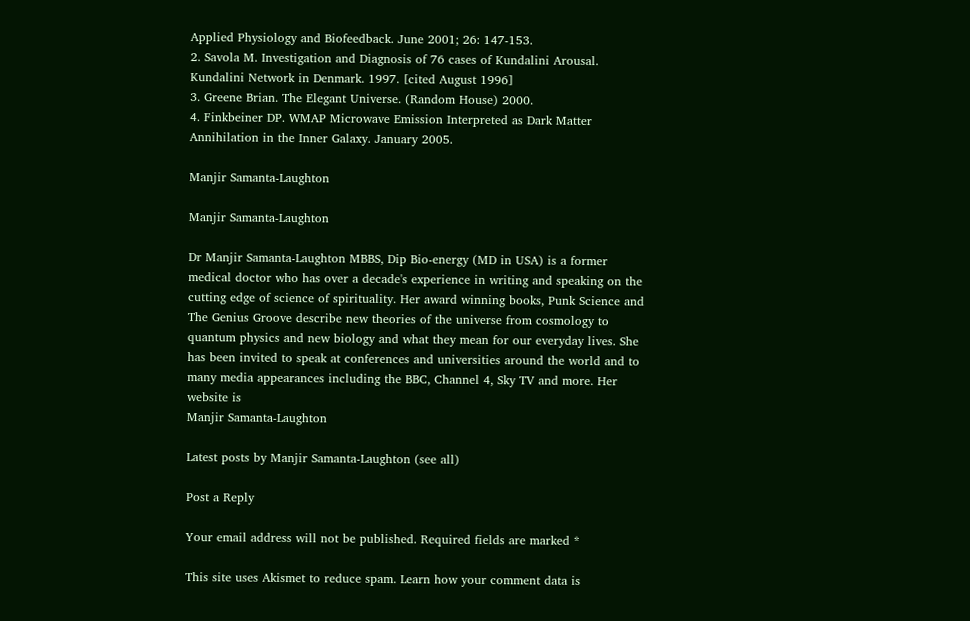Applied Physiology and Biofeedback. June 2001; 26: 147-153.
2. Savola M. Investigation and Diagnosis of 76 cases of Kundalini Arousal. Kundalini Network in Denmark. 1997. [cited August 1996]
3. Greene Brian. The Elegant Universe. (Random House) 2000.
4. Finkbeiner DP. WMAP Microwave Emission Interpreted as Dark Matter Annihilation in the Inner Galaxy. January 2005.

Manjir Samanta-Laughton

Manjir Samanta-Laughton

Dr Manjir Samanta-Laughton MBBS, Dip Bio-energy (MD in USA) is a former medical doctor who has over a decade's experience in writing and speaking on the cutting edge of science of spirituality. Her award winning books, Punk Science and The Genius Groove describe new theories of the universe from cosmology to quantum physics and new biology and what they mean for our everyday lives. She has been invited to speak at conferences and universities around the world and to many media appearances including the BBC, Channel 4, Sky TV and more. Her website is
Manjir Samanta-Laughton

Latest posts by Manjir Samanta-Laughton (see all)

Post a Reply

Your email address will not be published. Required fields are marked *

This site uses Akismet to reduce spam. Learn how your comment data is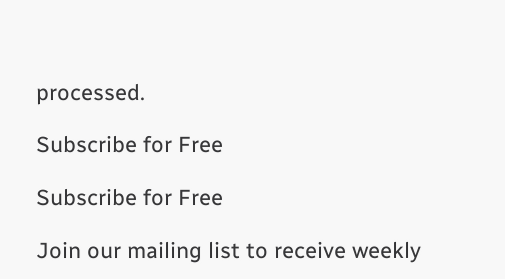processed.

Subscribe for Free

Subscribe for Free

Join our mailing list to receive weekly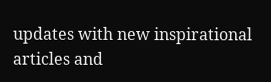updates with new inspirational articles and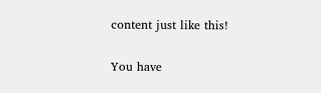content just like this!

You have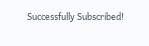Successfully Subscribed!